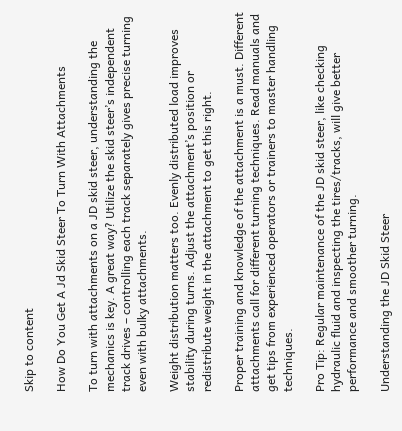Skip to content

How Do You Get A Jd Skid Steer To Turn With Attachments

To turn with attachments on a JD skid steer, understanding the mechanics is key. A great way? Utilize the skid steer’s independent track drives – controlling each track separately gives precise turning even with bulky attachments.

Weight distribution matters too. Evenly distributed load improves stability during turns. Adjust the attachment’s position or redistribute weight in the attachment to get this right.

Proper training and knowledge of the attachment is a must. Different attachments call for different turning techniques. Read manuals and get tips from experienced operators or trainers to master handling techniques.

Pro Tip: Regular maintenance of the JD skid steer, like checking hydraulic fluid and inspecting the tires/tracks, will give better performance and smoother turning.

Understanding the JD Skid Steer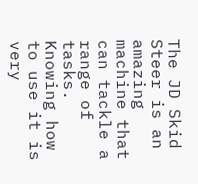The JD Skid Steer is an amazing machine that can tackle a range of tasks. Knowing how to use it is very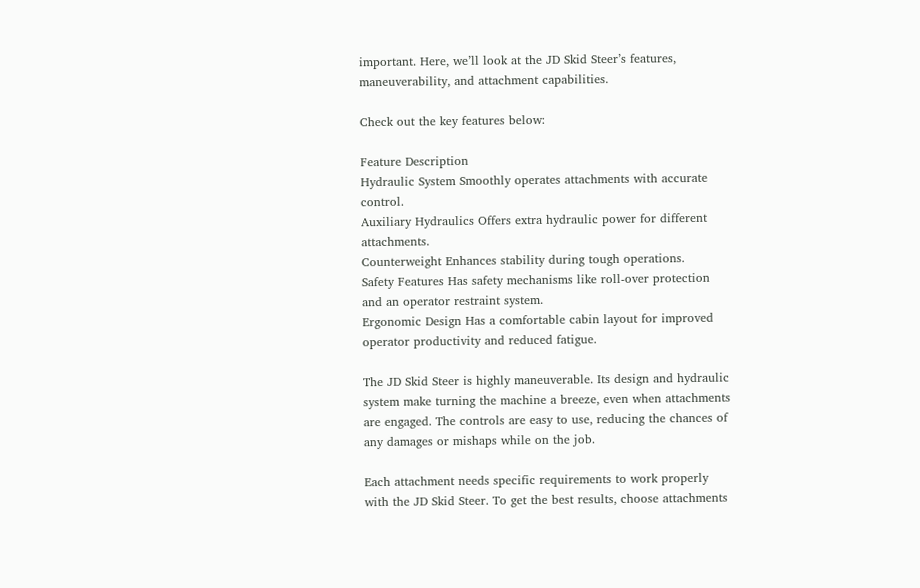important. Here, we’ll look at the JD Skid Steer’s features, maneuverability, and attachment capabilities.

Check out the key features below:

Feature Description
Hydraulic System Smoothly operates attachments with accurate control.
Auxiliary Hydraulics Offers extra hydraulic power for different attachments.
Counterweight Enhances stability during tough operations.
Safety Features Has safety mechanisms like roll-over protection and an operator restraint system.
Ergonomic Design Has a comfortable cabin layout for improved operator productivity and reduced fatigue.

The JD Skid Steer is highly maneuverable. Its design and hydraulic system make turning the machine a breeze, even when attachments are engaged. The controls are easy to use, reducing the chances of any damages or mishaps while on the job.

Each attachment needs specific requirements to work properly with the JD Skid Steer. To get the best results, choose attachments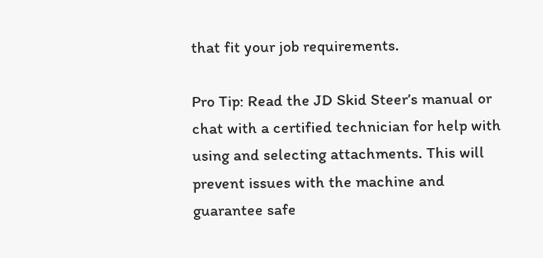that fit your job requirements.

Pro Tip: Read the JD Skid Steer’s manual or chat with a certified technician for help with using and selecting attachments. This will prevent issues with the machine and guarantee safe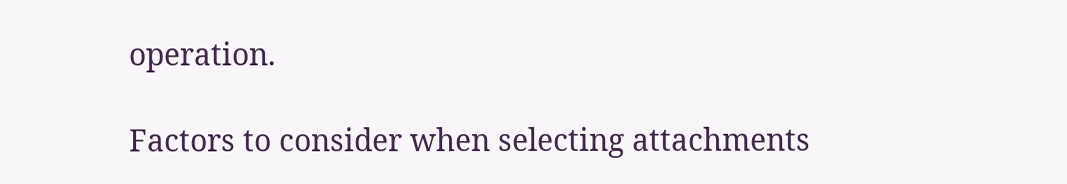operation.

Factors to consider when selecting attachments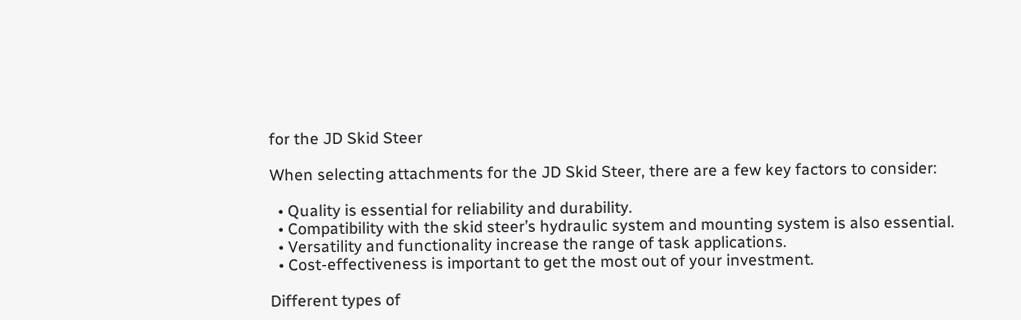for the JD Skid Steer

When selecting attachments for the JD Skid Steer, there are a few key factors to consider:

  • Quality is essential for reliability and durability.
  • Compatibility with the skid steer’s hydraulic system and mounting system is also essential.
  • Versatility and functionality increase the range of task applications.
  • Cost-effectiveness is important to get the most out of your investment.

Different types of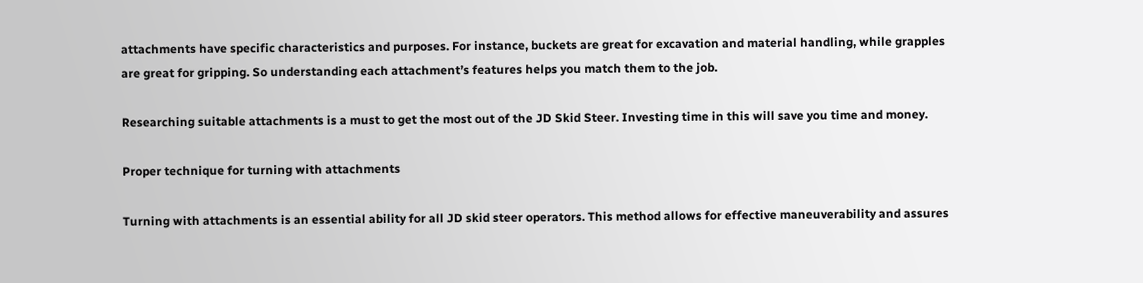attachments have specific characteristics and purposes. For instance, buckets are great for excavation and material handling, while grapples are great for gripping. So understanding each attachment’s features helps you match them to the job.

Researching suitable attachments is a must to get the most out of the JD Skid Steer. Investing time in this will save you time and money.

Proper technique for turning with attachments

Turning with attachments is an essential ability for all JD skid steer operators. This method allows for effective maneuverability and assures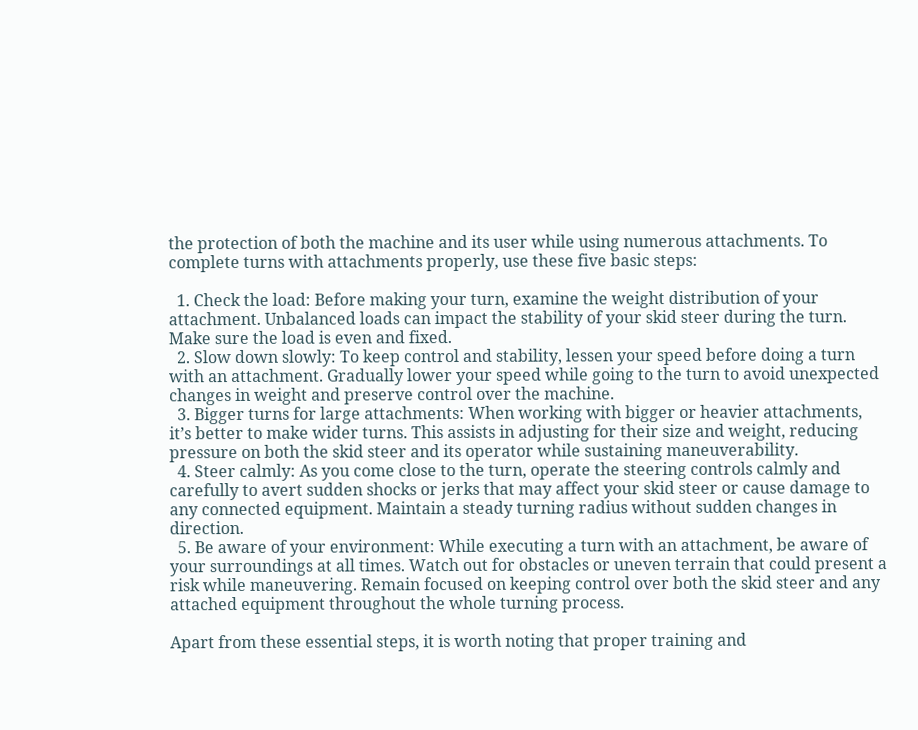the protection of both the machine and its user while using numerous attachments. To complete turns with attachments properly, use these five basic steps:

  1. Check the load: Before making your turn, examine the weight distribution of your attachment. Unbalanced loads can impact the stability of your skid steer during the turn. Make sure the load is even and fixed.
  2. Slow down slowly: To keep control and stability, lessen your speed before doing a turn with an attachment. Gradually lower your speed while going to the turn to avoid unexpected changes in weight and preserve control over the machine.
  3. Bigger turns for large attachments: When working with bigger or heavier attachments, it’s better to make wider turns. This assists in adjusting for their size and weight, reducing pressure on both the skid steer and its operator while sustaining maneuverability.
  4. Steer calmly: As you come close to the turn, operate the steering controls calmly and carefully to avert sudden shocks or jerks that may affect your skid steer or cause damage to any connected equipment. Maintain a steady turning radius without sudden changes in direction.
  5. Be aware of your environment: While executing a turn with an attachment, be aware of your surroundings at all times. Watch out for obstacles or uneven terrain that could present a risk while maneuvering. Remain focused on keeping control over both the skid steer and any attached equipment throughout the whole turning process.

Apart from these essential steps, it is worth noting that proper training and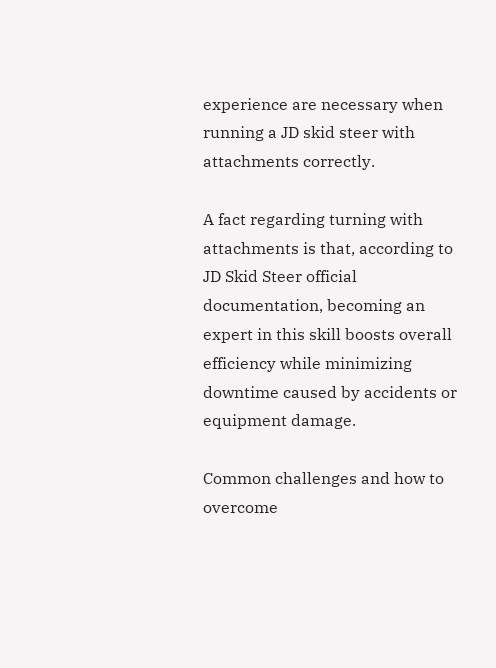experience are necessary when running a JD skid steer with attachments correctly.

A fact regarding turning with attachments is that, according to JD Skid Steer official documentation, becoming an expert in this skill boosts overall efficiency while minimizing downtime caused by accidents or equipment damage.

Common challenges and how to overcome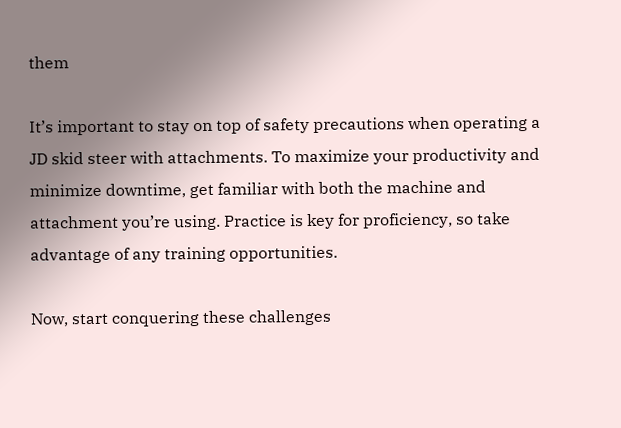them

It’s important to stay on top of safety precautions when operating a JD skid steer with attachments. To maximize your productivity and minimize downtime, get familiar with both the machine and attachment you’re using. Practice is key for proficiency, so take advantage of any training opportunities.

Now, start conquering these challenges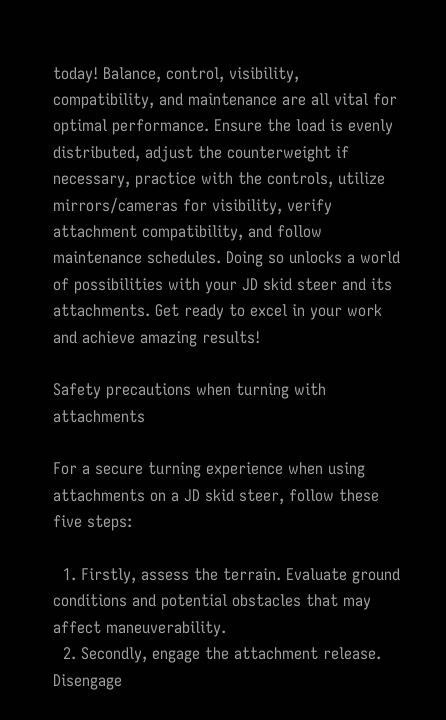today! Balance, control, visibility, compatibility, and maintenance are all vital for optimal performance. Ensure the load is evenly distributed, adjust the counterweight if necessary, practice with the controls, utilize mirrors/cameras for visibility, verify attachment compatibility, and follow maintenance schedules. Doing so unlocks a world of possibilities with your JD skid steer and its attachments. Get ready to excel in your work and achieve amazing results!

Safety precautions when turning with attachments

For a secure turning experience when using attachments on a JD skid steer, follow these five steps:

  1. Firstly, assess the terrain. Evaluate ground conditions and potential obstacles that may affect maneuverability.
  2. Secondly, engage the attachment release. Disengage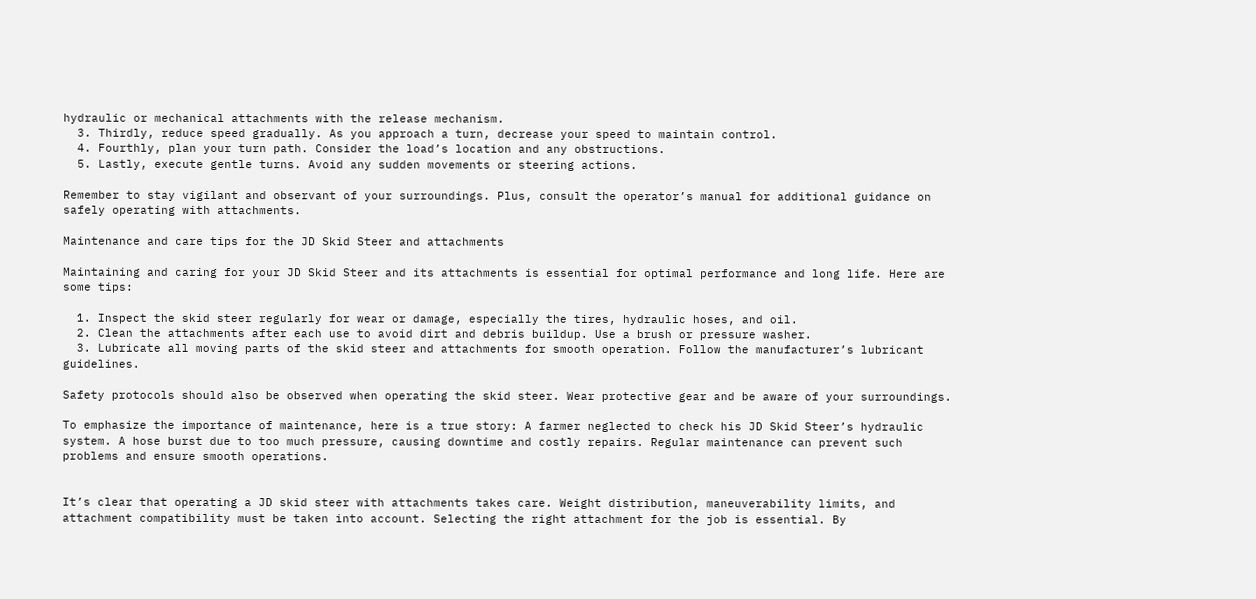hydraulic or mechanical attachments with the release mechanism.
  3. Thirdly, reduce speed gradually. As you approach a turn, decrease your speed to maintain control.
  4. Fourthly, plan your turn path. Consider the load’s location and any obstructions.
  5. Lastly, execute gentle turns. Avoid any sudden movements or steering actions.

Remember to stay vigilant and observant of your surroundings. Plus, consult the operator’s manual for additional guidance on safely operating with attachments.

Maintenance and care tips for the JD Skid Steer and attachments

Maintaining and caring for your JD Skid Steer and its attachments is essential for optimal performance and long life. Here are some tips:

  1. Inspect the skid steer regularly for wear or damage, especially the tires, hydraulic hoses, and oil.
  2. Clean the attachments after each use to avoid dirt and debris buildup. Use a brush or pressure washer.
  3. Lubricate all moving parts of the skid steer and attachments for smooth operation. Follow the manufacturer’s lubricant guidelines.

Safety protocols should also be observed when operating the skid steer. Wear protective gear and be aware of your surroundings.

To emphasize the importance of maintenance, here is a true story: A farmer neglected to check his JD Skid Steer’s hydraulic system. A hose burst due to too much pressure, causing downtime and costly repairs. Regular maintenance can prevent such problems and ensure smooth operations.


It’s clear that operating a JD skid steer with attachments takes care. Weight distribution, maneuverability limits, and attachment compatibility must be taken into account. Selecting the right attachment for the job is essential. By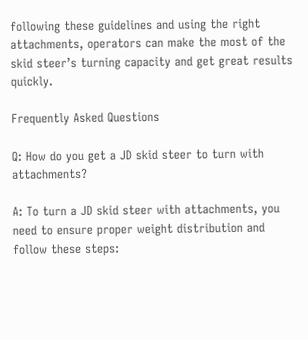following these guidelines and using the right attachments, operators can make the most of the skid steer’s turning capacity and get great results quickly.

Frequently Asked Questions

Q: How do you get a JD skid steer to turn with attachments?

A: To turn a JD skid steer with attachments, you need to ensure proper weight distribution and follow these steps: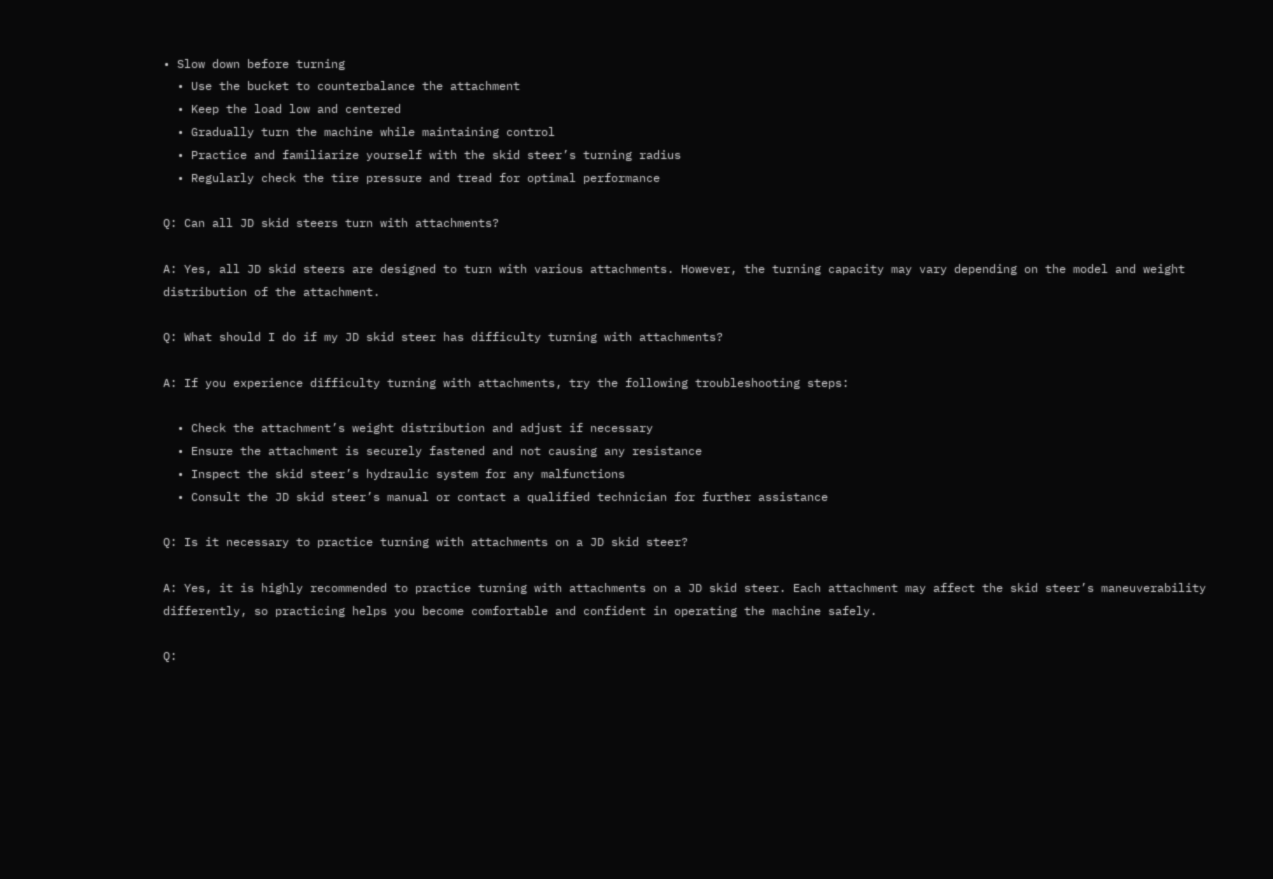• Slow down before turning
  • Use the bucket to counterbalance the attachment
  • Keep the load low and centered
  • Gradually turn the machine while maintaining control
  • Practice and familiarize yourself with the skid steer’s turning radius
  • Regularly check the tire pressure and tread for optimal performance

Q: Can all JD skid steers turn with attachments?

A: Yes, all JD skid steers are designed to turn with various attachments. However, the turning capacity may vary depending on the model and weight distribution of the attachment.

Q: What should I do if my JD skid steer has difficulty turning with attachments?

A: If you experience difficulty turning with attachments, try the following troubleshooting steps:

  • Check the attachment’s weight distribution and adjust if necessary
  • Ensure the attachment is securely fastened and not causing any resistance
  • Inspect the skid steer’s hydraulic system for any malfunctions
  • Consult the JD skid steer’s manual or contact a qualified technician for further assistance

Q: Is it necessary to practice turning with attachments on a JD skid steer?

A: Yes, it is highly recommended to practice turning with attachments on a JD skid steer. Each attachment may affect the skid steer’s maneuverability differently, so practicing helps you become comfortable and confident in operating the machine safely.

Q: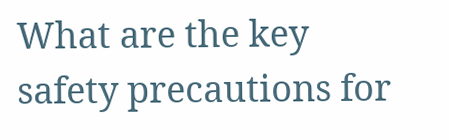What are the key safety precautions for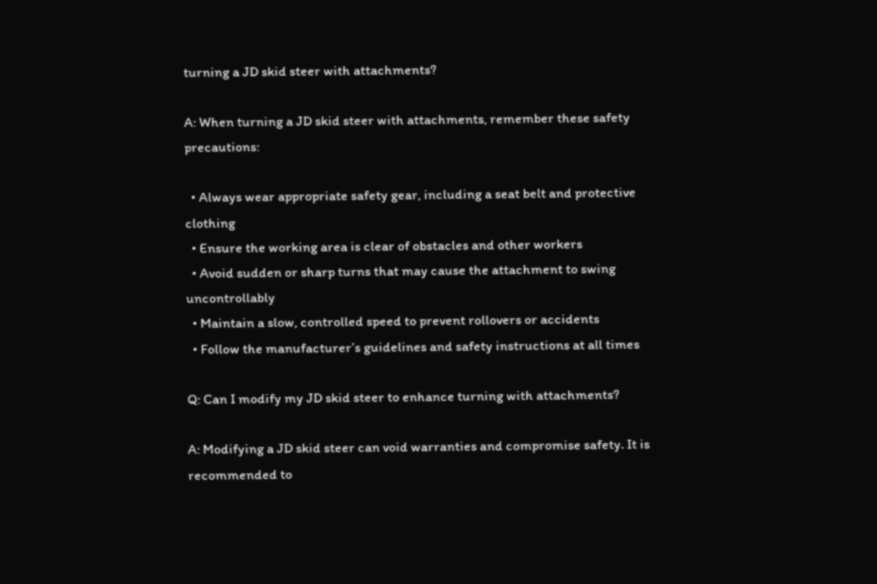turning a JD skid steer with attachments?

A: When turning a JD skid steer with attachments, remember these safety precautions:

  • Always wear appropriate safety gear, including a seat belt and protective clothing
  • Ensure the working area is clear of obstacles and other workers
  • Avoid sudden or sharp turns that may cause the attachment to swing uncontrollably
  • Maintain a slow, controlled speed to prevent rollovers or accidents
  • Follow the manufacturer’s guidelines and safety instructions at all times

Q: Can I modify my JD skid steer to enhance turning with attachments?

A: Modifying a JD skid steer can void warranties and compromise safety. It is recommended to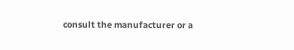consult the manufacturer or a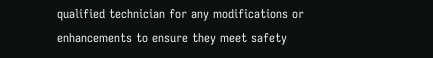qualified technician for any modifications or enhancements to ensure they meet safety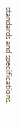standards and specifications.